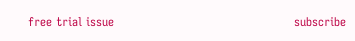free trial issue                                             subscribe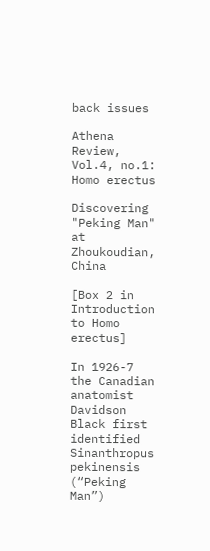back issues

Athena Review, Vol.4, no.1: Homo erectus

Discovering "Peking Man" at Zhoukoudian, China

[Box 2 in Introduction to Homo erectus]

In 1926-7 the Canadian anatomist Davidson Black first identified Sinanthropus pekinensis (“Peking Man”)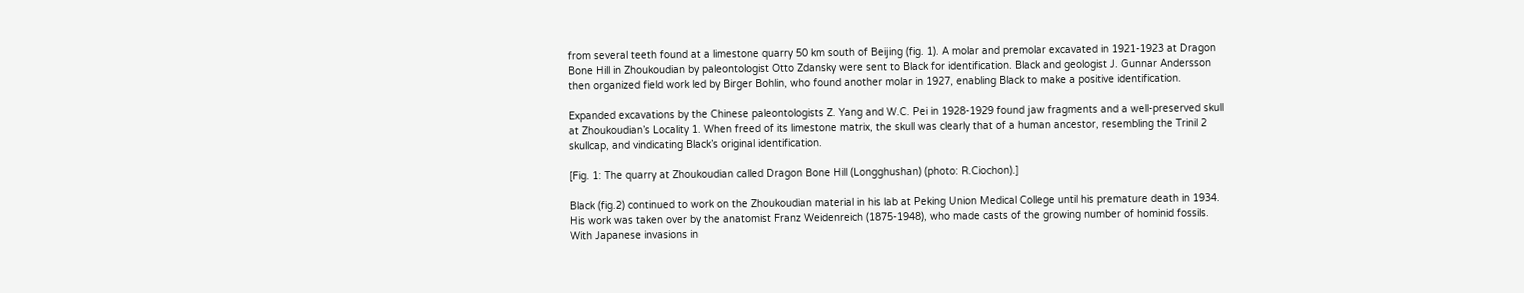from several teeth found at a limestone quarry 50 km south of Beijing (fig. 1). A molar and premolar excavated in 1921-1923 at Dragon Bone Hill in Zhoukoudian by paleontologist Otto Zdansky were sent to Black for identification. Black and geologist J. Gunnar Andersson then organized field work led by Birger Bohlin, who found another molar in 1927, enabling Black to make a positive identification.

Expanded excavations by the Chinese paleontologists Z. Yang and W.C. Pei in 1928-1929 found jaw fragments and a well-preserved skull at Zhoukoudian’s Locality 1. When freed of its limestone matrix, the skull was clearly that of a human ancestor, resembling the Trinil 2 skullcap, and vindicating Black’s original identification.

[Fig. 1: The quarry at Zhoukoudian called Dragon Bone Hill (Longghushan) (photo: R.Ciochon).]

Black (fig.2) continued to work on the Zhoukoudian material in his lab at Peking Union Medical College until his premature death in 1934. His work was taken over by the anatomist Franz Weidenreich (1875-1948), who made casts of the growing number of hominid fossils. With Japanese invasions in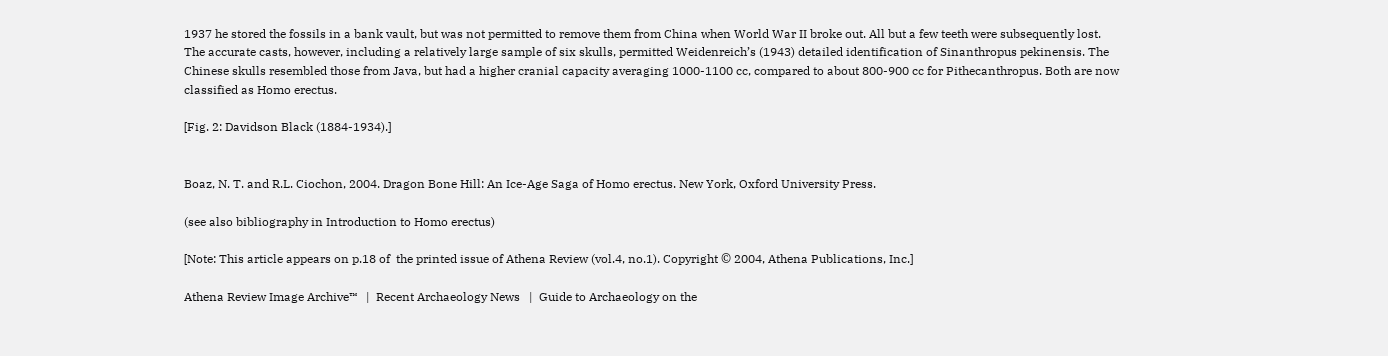1937 he stored the fossils in a bank vault, but was not permitted to remove them from China when World War II broke out. All but a few teeth were subsequently lost. The accurate casts, however, including a relatively large sample of six skulls, permitted Weidenreich’s (1943) detailed identification of Sinanthropus pekinensis. The Chinese skulls resembled those from Java, but had a higher cranial capacity averaging 1000-1100 cc, compared to about 800-900 cc for Pithecanthropus. Both are now classified as Homo erectus.

[Fig. 2: Davidson Black (1884-1934).]


Boaz, N. T. and R.L. Ciochon, 2004. Dragon Bone Hill: An Ice-Age Saga of Homo erectus. New York, Oxford University Press.

(see also bibliography in Introduction to Homo erectus)

[Note: This article appears on p.18 of  the printed issue of Athena Review (vol.4, no.1). Copyright © 2004, Athena Publications, Inc.]

Athena Review Image Archive™   |  Recent Archaeology News   |  Guide to Archaeology on the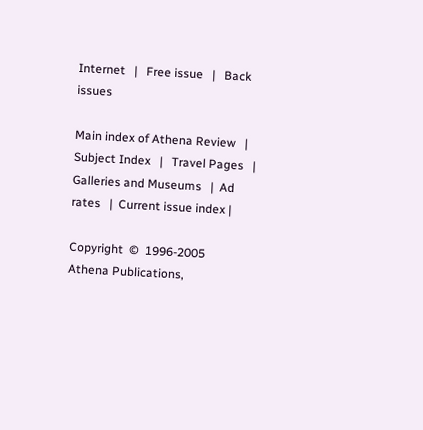Internet   |   Free issue   |   Back issues

Main index of Athena Review   |   Subject Index   |   Travel Pages   |   Galleries and Museums   |  Ad rates   |  Current issue index |

Copyright  ©  1996-2005    Athena Publications,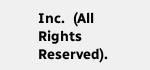Inc.  (All Rights Reserved).